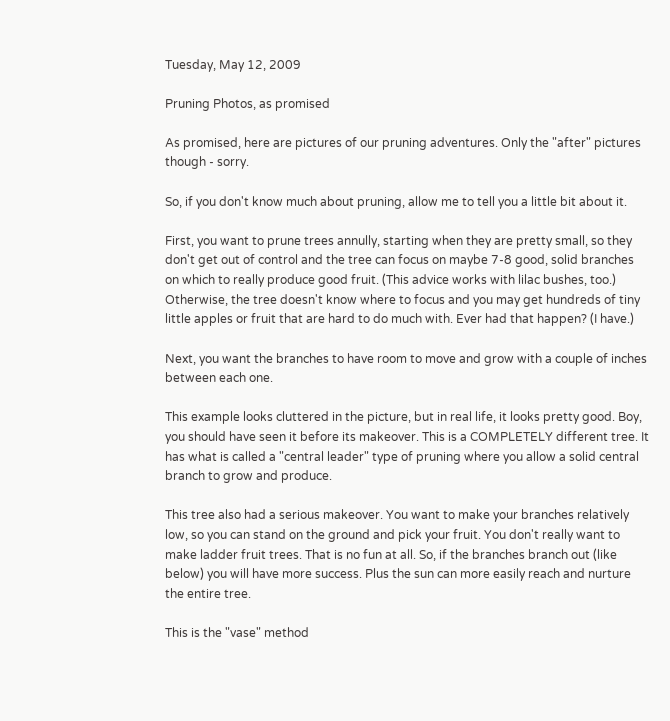Tuesday, May 12, 2009

Pruning Photos, as promised

As promised, here are pictures of our pruning adventures. Only the "after" pictures though - sorry.

So, if you don't know much about pruning, allow me to tell you a little bit about it.

First, you want to prune trees annully, starting when they are pretty small, so they don't get out of control and the tree can focus on maybe 7-8 good, solid branches on which to really produce good fruit. (This advice works with lilac bushes, too.) Otherwise, the tree doesn't know where to focus and you may get hundreds of tiny little apples or fruit that are hard to do much with. Ever had that happen? (I have.)

Next, you want the branches to have room to move and grow with a couple of inches between each one.

This example looks cluttered in the picture, but in real life, it looks pretty good. Boy, you should have seen it before its makeover. This is a COMPLETELY different tree. It has what is called a "central leader" type of pruning where you allow a solid central branch to grow and produce.

This tree also had a serious makeover. You want to make your branches relatively low, so you can stand on the ground and pick your fruit. You don't really want to make ladder fruit trees. That is no fun at all. So, if the branches branch out (like below) you will have more success. Plus the sun can more easily reach and nurture the entire tree.

This is the "vase" method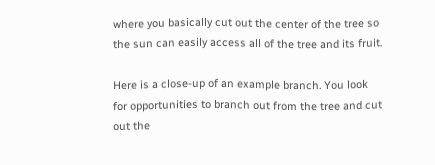where you basically cut out the center of the tree so the sun can easily access all of the tree and its fruit.

Here is a close-up of an example branch. You look for opportunities to branch out from the tree and cut out the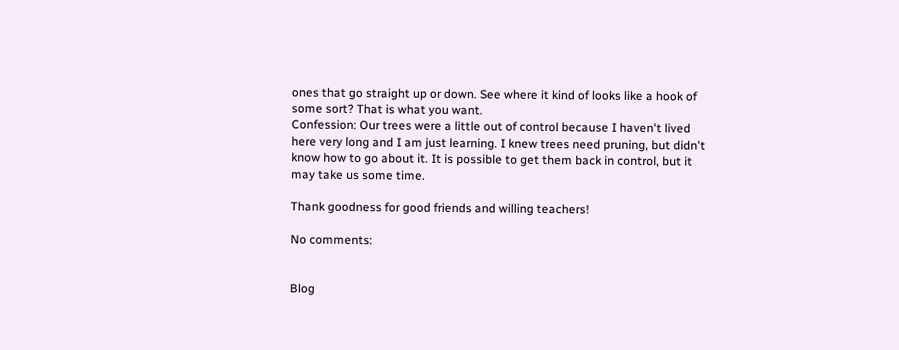ones that go straight up or down. See where it kind of looks like a hook of some sort? That is what you want.
Confession: Our trees were a little out of control because I haven't lived here very long and I am just learning. I knew trees need pruning, but didn't know how to go about it. It is possible to get them back in control, but it may take us some time.

Thank goodness for good friends and willing teachers!

No comments:


Blog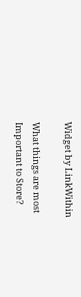Widget by LinkWithin

What things are most Important to Store?